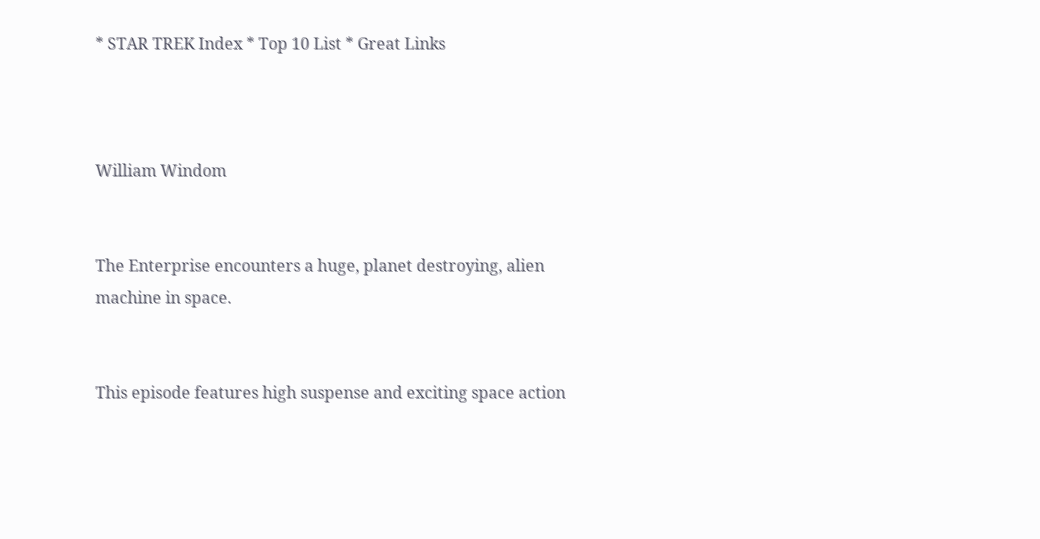* STAR TREK Index * Top 10 List * Great Links



William Windom


The Enterprise encounters a huge, planet destroying, alien machine in space.


This episode features high suspense and exciting space action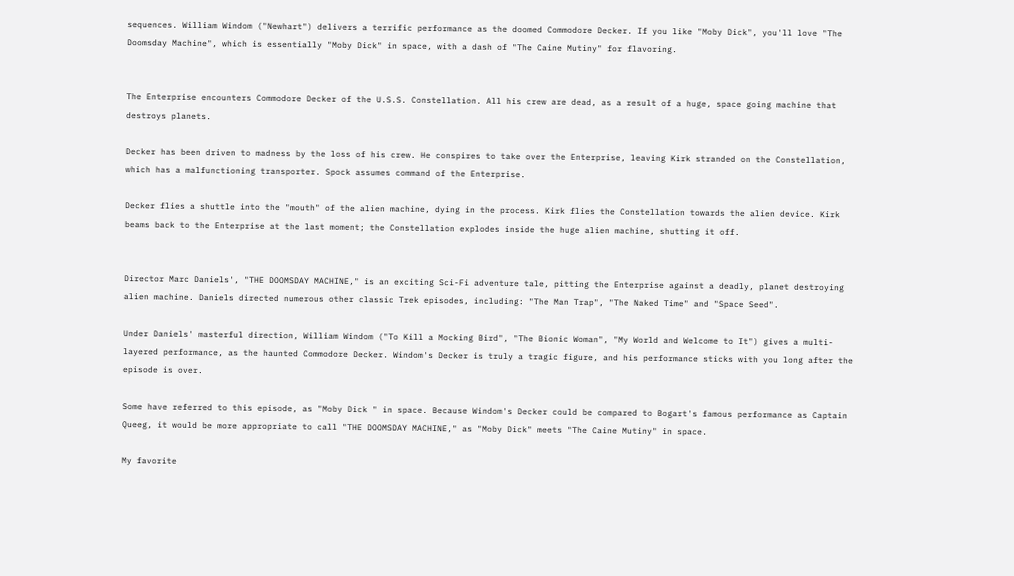sequences. William Windom ("Newhart") delivers a terrific performance as the doomed Commodore Decker. If you like "Moby Dick", you'll love "The Doomsday Machine", which is essentially "Moby Dick" in space, with a dash of "The Caine Mutiny" for flavoring.


The Enterprise encounters Commodore Decker of the U.S.S. Constellation. All his crew are dead, as a result of a huge, space going machine that destroys planets.

Decker has been driven to madness by the loss of his crew. He conspires to take over the Enterprise, leaving Kirk stranded on the Constellation, which has a malfunctioning transporter. Spock assumes command of the Enterprise.

Decker flies a shuttle into the "mouth" of the alien machine, dying in the process. Kirk flies the Constellation towards the alien device. Kirk beams back to the Enterprise at the last moment; the Constellation explodes inside the huge alien machine, shutting it off.


Director Marc Daniels', "THE DOOMSDAY MACHINE," is an exciting Sci-Fi adventure tale, pitting the Enterprise against a deadly, planet destroying alien machine. Daniels directed numerous other classic Trek episodes, including: "The Man Trap", "The Naked Time" and "Space Seed".

Under Daniels' masterful direction, William Windom ("To Kill a Mocking Bird", "The Bionic Woman", "My World and Welcome to It") gives a multi-layered performance, as the haunted Commodore Decker. Windom's Decker is truly a tragic figure, and his performance sticks with you long after the episode is over.

Some have referred to this episode, as "Moby Dick " in space. Because Windom's Decker could be compared to Bogart's famous performance as Captain Queeg, it would be more appropriate to call "THE DOOMSDAY MACHINE," as "Moby Dick" meets "The Caine Mutiny" in space.

My favorite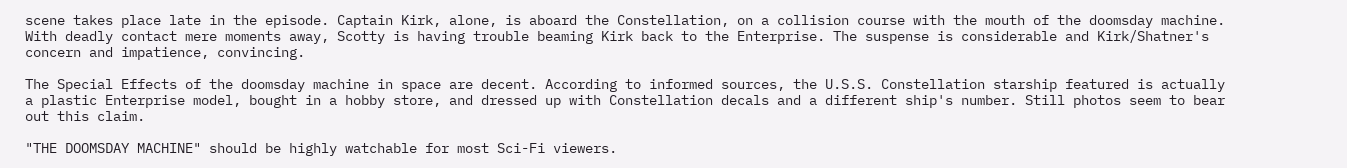scene takes place late in the episode. Captain Kirk, alone, is aboard the Constellation, on a collision course with the mouth of the doomsday machine. With deadly contact mere moments away, Scotty is having trouble beaming Kirk back to the Enterprise. The suspense is considerable and Kirk/Shatner's concern and impatience, convincing.

The Special Effects of the doomsday machine in space are decent. According to informed sources, the U.S.S. Constellation starship featured is actually a plastic Enterprise model, bought in a hobby store, and dressed up with Constellation decals and a different ship's number. Still photos seem to bear out this claim.

"THE DOOMSDAY MACHINE" should be highly watchable for most Sci-Fi viewers.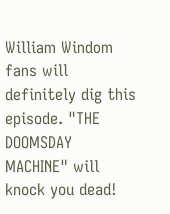William Windom fans will definitely dig this episode. "THE DOOMSDAY MACHINE" will knock you dead!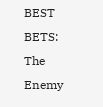BEST BETS: The Enemy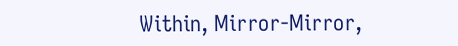Within, Mirror-Mirror,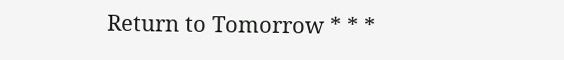Return to Tomorrow * * *